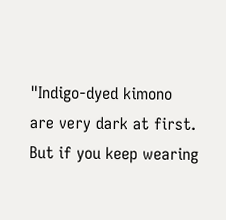"Indigo-dyed kimono are very dark at first. But if you keep wearing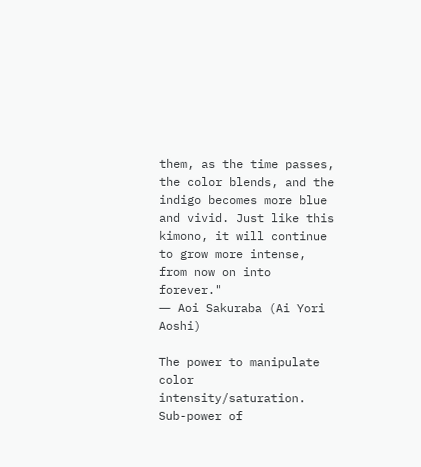them, as the time passes, the color blends, and the indigo becomes more blue and vivid. Just like this kimono, it will continue to grow more intense, from now on into forever."
― Aoi Sakuraba (Ai Yori Aoshi)

The power to manipulate color intensity/saturation. Sub-power of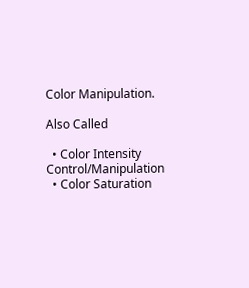Color Manipulation.

Also Called

  • Color Intensity Control/Manipulation
  • Color Saturation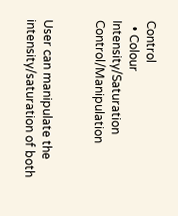Control
  • Colour Intensity/Saturation Control/Manipulation


User can manipulate the intensity/saturation of both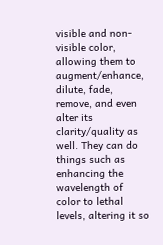visible and non-visible color, allowing them to augment/enhance, dilute, fade, remove, and even alter its clarity/quality as well. They can do things such as enhancing the wavelength of color to lethal levels, altering it so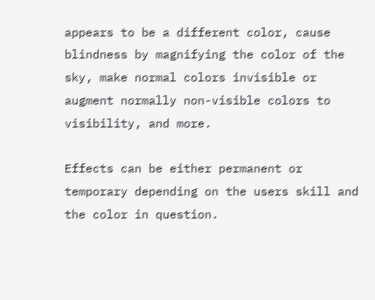appears to be a different color, cause blindness by magnifying the color of the sky, make normal colors invisible or augment normally non-visible colors to visibility, and more.

Effects can be either permanent or temporary depending on the users skill and the color in question.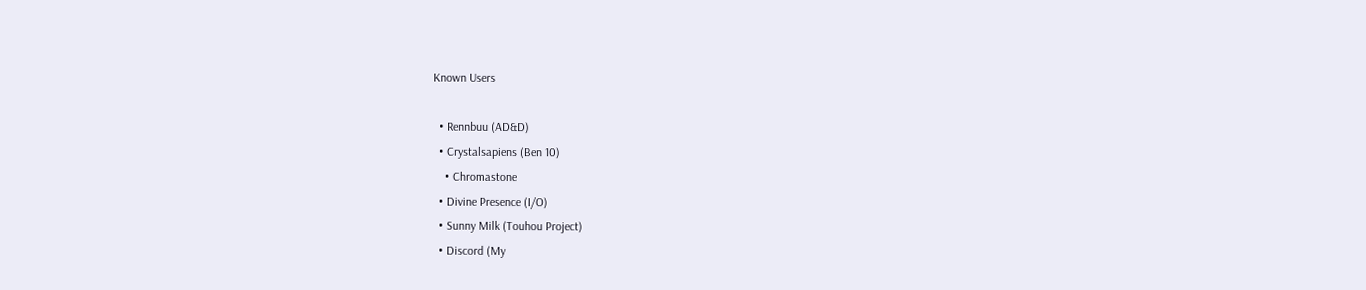Known Users

  • Rennbuu (AD&D)
  • Crystalsapiens (Ben 10)
    • Chromastone
  • Divine Presence (I/O)
  • Sunny Milk (Touhou Project)
  • Discord (My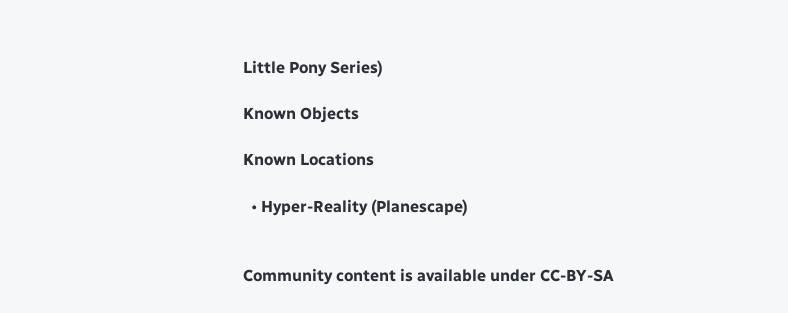Little Pony Series)

Known Objects

Known Locations

  • Hyper-Reality (Planescape)


Community content is available under CC-BY-SA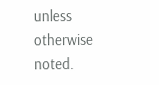unless otherwise noted.